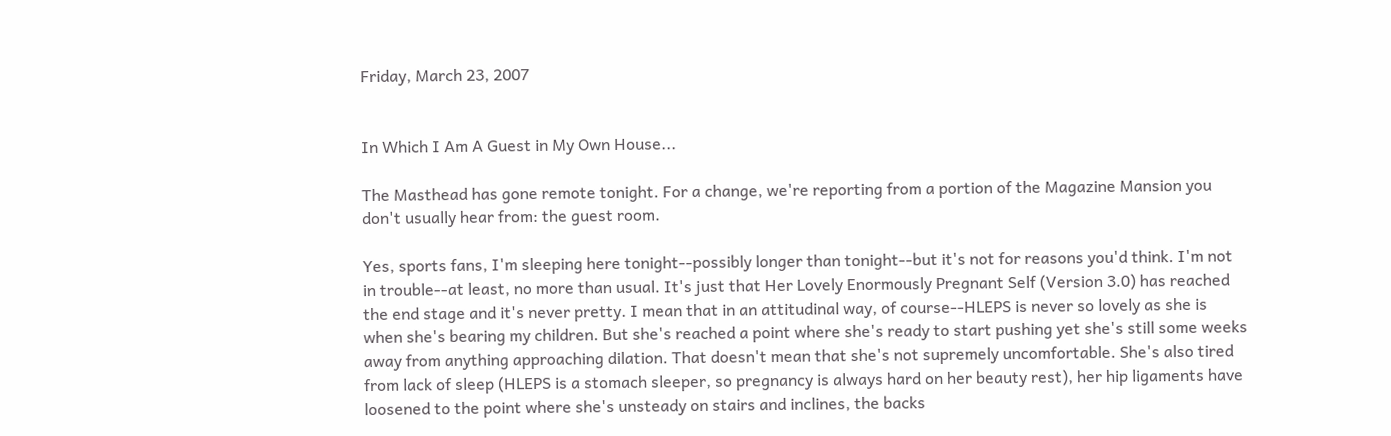Friday, March 23, 2007


In Which I Am A Guest in My Own House...

The Masthead has gone remote tonight. For a change, we're reporting from a portion of the Magazine Mansion you don't usually hear from: the guest room.

Yes, sports fans, I'm sleeping here tonight--possibly longer than tonight--but it's not for reasons you'd think. I'm not in trouble--at least, no more than usual. It's just that Her Lovely Enormously Pregnant Self (Version 3.0) has reached the end stage and it's never pretty. I mean that in an attitudinal way, of course--HLEPS is never so lovely as she is when she's bearing my children. But she's reached a point where she's ready to start pushing yet she's still some weeks away from anything approaching dilation. That doesn't mean that she's not supremely uncomfortable. She's also tired from lack of sleep (HLEPS is a stomach sleeper, so pregnancy is always hard on her beauty rest), her hip ligaments have loosened to the point where she's unsteady on stairs and inclines, the backs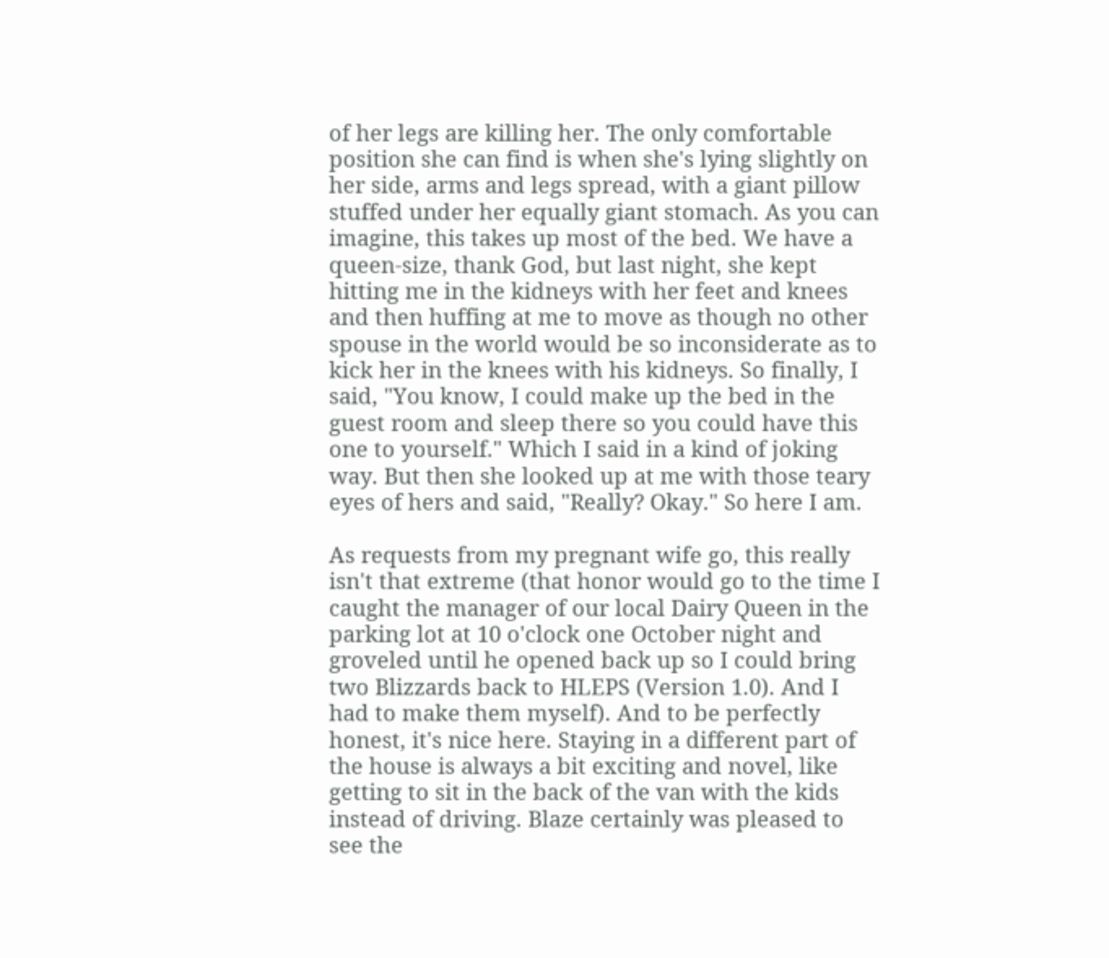of her legs are killing her. The only comfortable position she can find is when she's lying slightly on her side, arms and legs spread, with a giant pillow stuffed under her equally giant stomach. As you can imagine, this takes up most of the bed. We have a queen-size, thank God, but last night, she kept hitting me in the kidneys with her feet and knees and then huffing at me to move as though no other spouse in the world would be so inconsiderate as to kick her in the knees with his kidneys. So finally, I said, "You know, I could make up the bed in the guest room and sleep there so you could have this one to yourself." Which I said in a kind of joking way. But then she looked up at me with those teary eyes of hers and said, "Really? Okay." So here I am.

As requests from my pregnant wife go, this really isn't that extreme (that honor would go to the time I caught the manager of our local Dairy Queen in the parking lot at 10 o'clock one October night and groveled until he opened back up so I could bring two Blizzards back to HLEPS (Version 1.0). And I had to make them myself). And to be perfectly honest, it's nice here. Staying in a different part of the house is always a bit exciting and novel, like getting to sit in the back of the van with the kids instead of driving. Blaze certainly was pleased to see the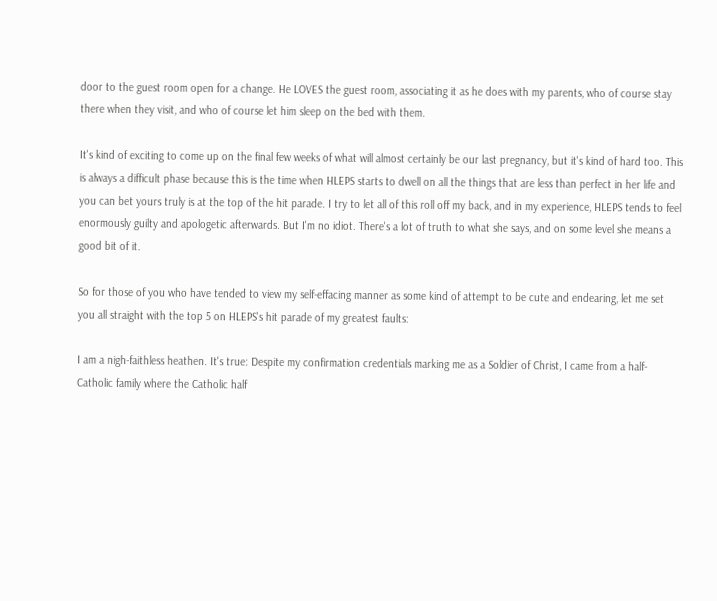door to the guest room open for a change. He LOVES the guest room, associating it as he does with my parents, who of course stay there when they visit, and who of course let him sleep on the bed with them.

It's kind of exciting to come up on the final few weeks of what will almost certainly be our last pregnancy, but it's kind of hard too. This is always a difficult phase because this is the time when HLEPS starts to dwell on all the things that are less than perfect in her life and you can bet yours truly is at the top of the hit parade. I try to let all of this roll off my back, and in my experience, HLEPS tends to feel enormously guilty and apologetic afterwards. But I'm no idiot. There's a lot of truth to what she says, and on some level she means a good bit of it.

So for those of you who have tended to view my self-effacing manner as some kind of attempt to be cute and endearing, let me set you all straight with the top 5 on HLEPS's hit parade of my greatest faults:

I am a nigh-faithless heathen. It's true: Despite my confirmation credentials marking me as a Soldier of Christ, I came from a half-Catholic family where the Catholic half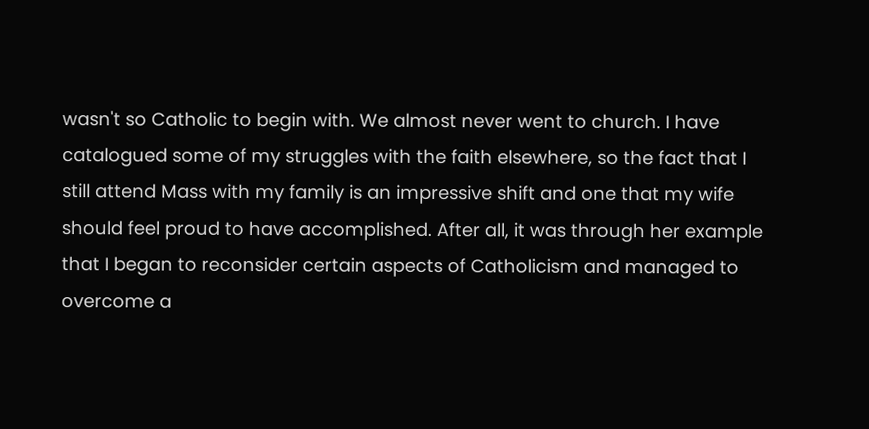wasn't so Catholic to begin with. We almost never went to church. I have catalogued some of my struggles with the faith elsewhere, so the fact that I still attend Mass with my family is an impressive shift and one that my wife should feel proud to have accomplished. After all, it was through her example that I began to reconsider certain aspects of Catholicism and managed to overcome a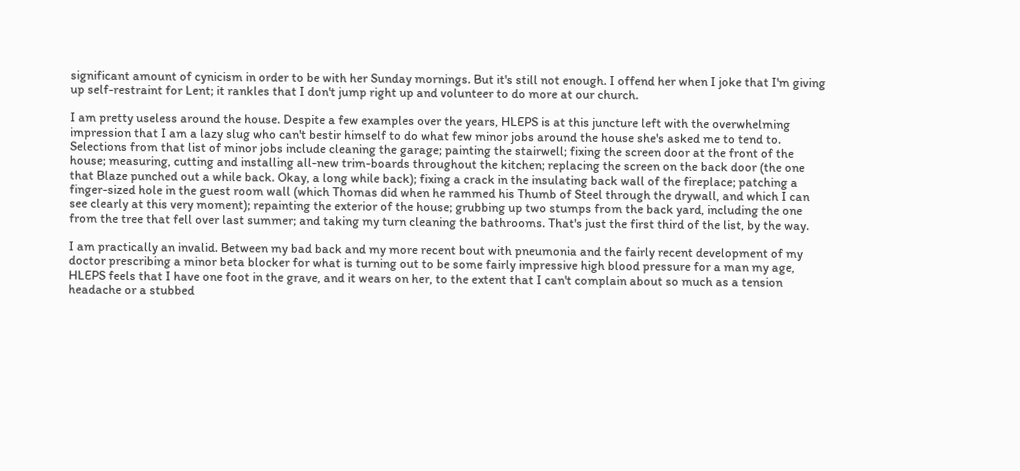significant amount of cynicism in order to be with her Sunday mornings. But it's still not enough. I offend her when I joke that I'm giving up self-restraint for Lent; it rankles that I don't jump right up and volunteer to do more at our church.

I am pretty useless around the house. Despite a few examples over the years, HLEPS is at this juncture left with the overwhelming impression that I am a lazy slug who can't bestir himself to do what few minor jobs around the house she's asked me to tend to. Selections from that list of minor jobs include cleaning the garage; painting the stairwell; fixing the screen door at the front of the house; measuring, cutting and installing all-new trim-boards throughout the kitchen; replacing the screen on the back door (the one that Blaze punched out a while back. Okay, a long while back); fixing a crack in the insulating back wall of the fireplace; patching a finger-sized hole in the guest room wall (which Thomas did when he rammed his Thumb of Steel through the drywall, and which I can see clearly at this very moment); repainting the exterior of the house; grubbing up two stumps from the back yard, including the one from the tree that fell over last summer; and taking my turn cleaning the bathrooms. That's just the first third of the list, by the way.

I am practically an invalid. Between my bad back and my more recent bout with pneumonia and the fairly recent development of my doctor prescribing a minor beta blocker for what is turning out to be some fairly impressive high blood pressure for a man my age, HLEPS feels that I have one foot in the grave, and it wears on her, to the extent that I can't complain about so much as a tension headache or a stubbed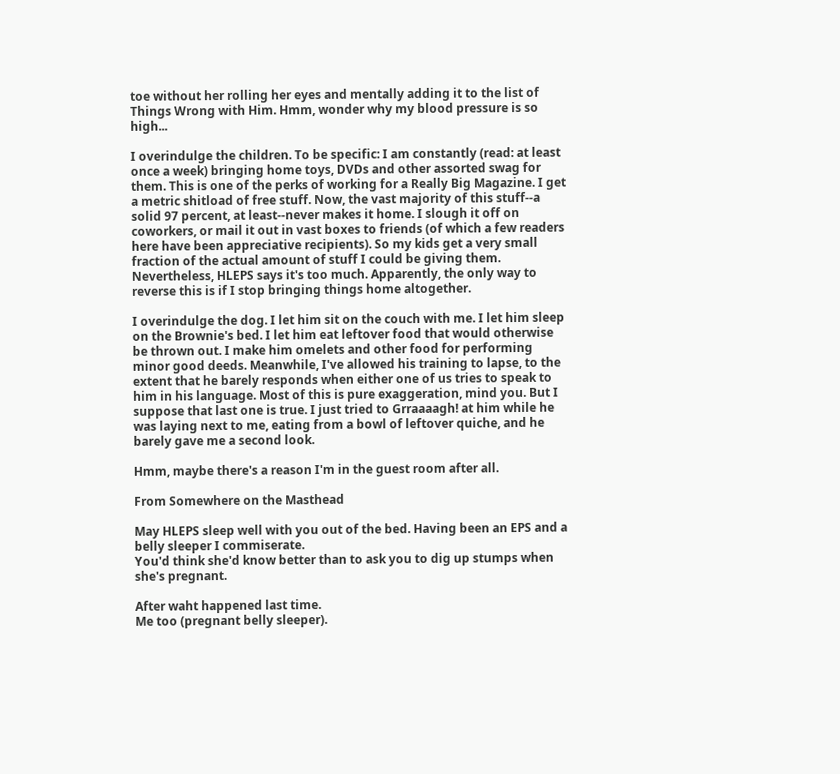toe without her rolling her eyes and mentally adding it to the list of Things Wrong with Him. Hmm, wonder why my blood pressure is so high...

I overindulge the children. To be specific: I am constantly (read: at least once a week) bringing home toys, DVDs and other assorted swag for them. This is one of the perks of working for a Really Big Magazine. I get a metric shitload of free stuff. Now, the vast majority of this stuff--a solid 97 percent, at least--never makes it home. I slough it off on coworkers, or mail it out in vast boxes to friends (of which a few readers here have been appreciative recipients). So my kids get a very small fraction of the actual amount of stuff I could be giving them. Nevertheless, HLEPS says it's too much. Apparently, the only way to reverse this is if I stop bringing things home altogether.

I overindulge the dog. I let him sit on the couch with me. I let him sleep on the Brownie's bed. I let him eat leftover food that would otherwise be thrown out. I make him omelets and other food for performing minor good deeds. Meanwhile, I've allowed his training to lapse, to the extent that he barely responds when either one of us tries to speak to him in his language. Most of this is pure exaggeration, mind you. But I suppose that last one is true. I just tried to Grraaaagh! at him while he was laying next to me, eating from a bowl of leftover quiche, and he barely gave me a second look.

Hmm, maybe there's a reason I'm in the guest room after all.

From Somewhere on the Masthead

May HLEPS sleep well with you out of the bed. Having been an EPS and a belly sleeper I commiserate.
You'd think she'd know better than to ask you to dig up stumps when she's pregnant.

After waht happened last time.
Me too (pregnant belly sleeper).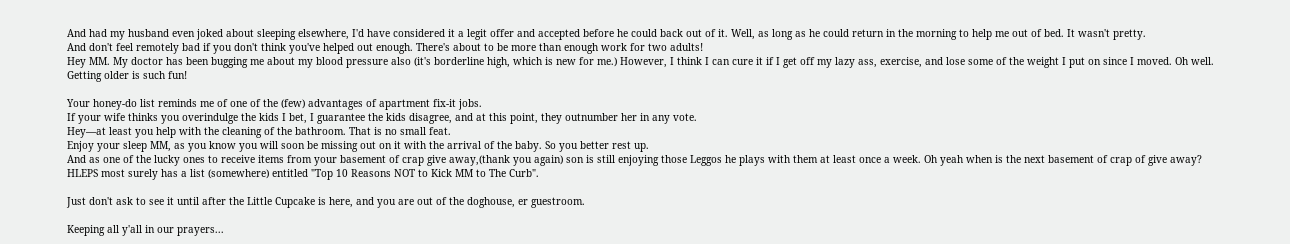And had my husband even joked about sleeping elsewhere, I'd have considered it a legit offer and accepted before he could back out of it. Well, as long as he could return in the morning to help me out of bed. It wasn't pretty.
And don't feel remotely bad if you don't think you've helped out enough. There's about to be more than enough work for two adults!
Hey MM. My doctor has been bugging me about my blood pressure also (it's borderline high, which is new for me.) However, I think I can cure it if I get off my lazy ass, exercise, and lose some of the weight I put on since I moved. Oh well. Getting older is such fun!

Your honey-do list reminds me of one of the (few) advantages of apartment fix-it jobs.
If your wife thinks you overindulge the kids I bet, I guarantee the kids disagree, and at this point, they outnumber her in any vote.
Hey—at least you help with the cleaning of the bathroom. That is no small feat.
Enjoy your sleep MM, as you know you will soon be missing out on it with the arrival of the baby. So you better rest up.
And as one of the lucky ones to receive items from your basement of crap give away,(thank you again) son is still enjoying those Leggos he plays with them at least once a week. Oh yeah when is the next basement of crap of give away?
HLEPS most surely has a list (somewhere) entitled "Top 10 Reasons NOT to Kick MM to The Curb".

Just don't ask to see it until after the Little Cupcake is here, and you are out of the doghouse, er guestroom.

Keeping all y'all in our prayers...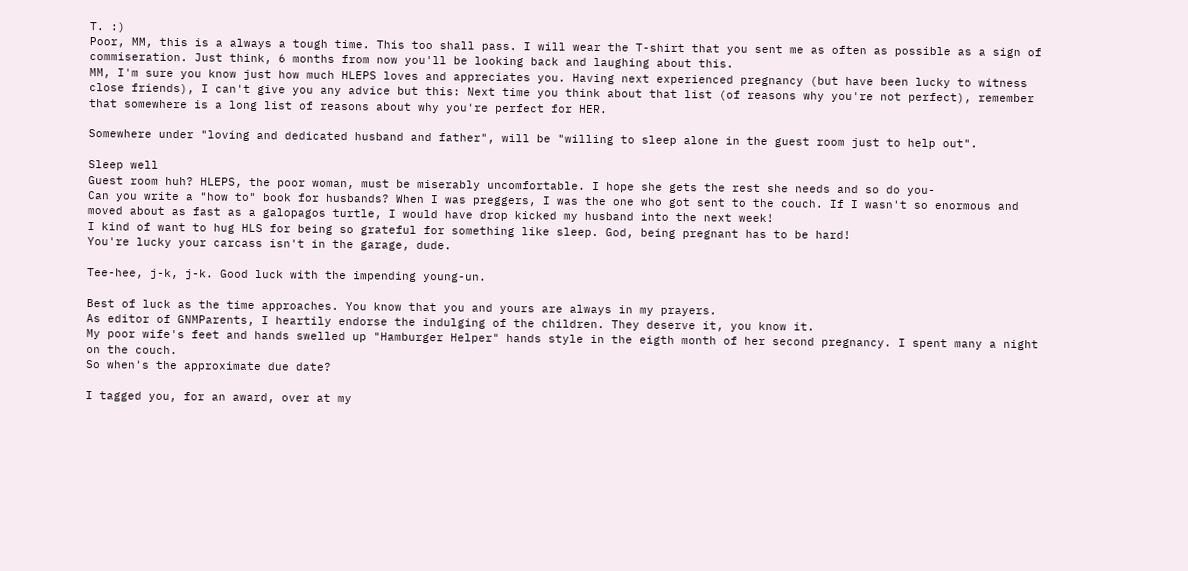T. :)
Poor, MM, this is a always a tough time. This too shall pass. I will wear the T-shirt that you sent me as often as possible as a sign of commiseration. Just think, 6 months from now you'll be looking back and laughing about this.
MM, I'm sure you know just how much HLEPS loves and appreciates you. Having next experienced pregnancy (but have been lucky to witness close friends), I can't give you any advice but this: Next time you think about that list (of reasons why you're not perfect), remember that somewhere is a long list of reasons about why you're perfect for HER.

Somewhere under "loving and dedicated husband and father", will be "willing to sleep alone in the guest room just to help out".

Sleep well
Guest room huh? HLEPS, the poor woman, must be miserably uncomfortable. I hope she gets the rest she needs and so do you-
Can you write a "how to" book for husbands? When I was preggers, I was the one who got sent to the couch. If I wasn't so enormous and moved about as fast as a galopagos turtle, I would have drop kicked my husband into the next week!
I kind of want to hug HLS for being so grateful for something like sleep. God, being pregnant has to be hard!
You're lucky your carcass isn't in the garage, dude.

Tee-hee, j-k, j-k. Good luck with the impending young-un.

Best of luck as the time approaches. You know that you and yours are always in my prayers.
As editor of GNMParents, I heartily endorse the indulging of the children. They deserve it, you know it.
My poor wife's feet and hands swelled up "Hamburger Helper" hands style in the eigth month of her second pregnancy. I spent many a night on the couch.
So when's the approximate due date?

I tagged you, for an award, over at my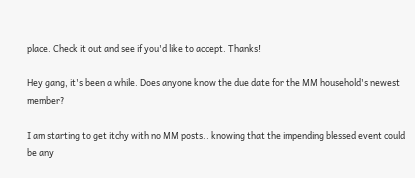place. Check it out and see if you'd like to accept. Thanks!

Hey gang, it's been a while. Does anyone know the due date for the MM household's newest member?

I am starting to get itchy with no MM posts.. knowing that the impending blessed event could be any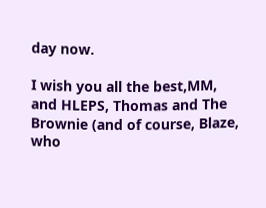day now.

I wish you all the best,MM, and HLEPS, Thomas and The Brownie (and of course, Blaze, who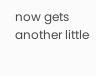now gets another little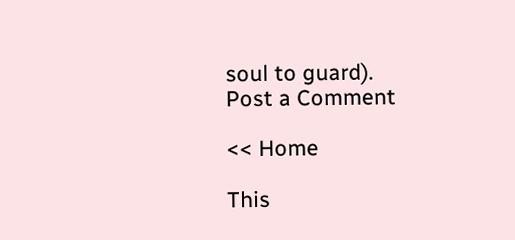soul to guard).
Post a Comment

<< Home

This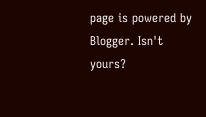page is powered by Blogger. Isn't yours?